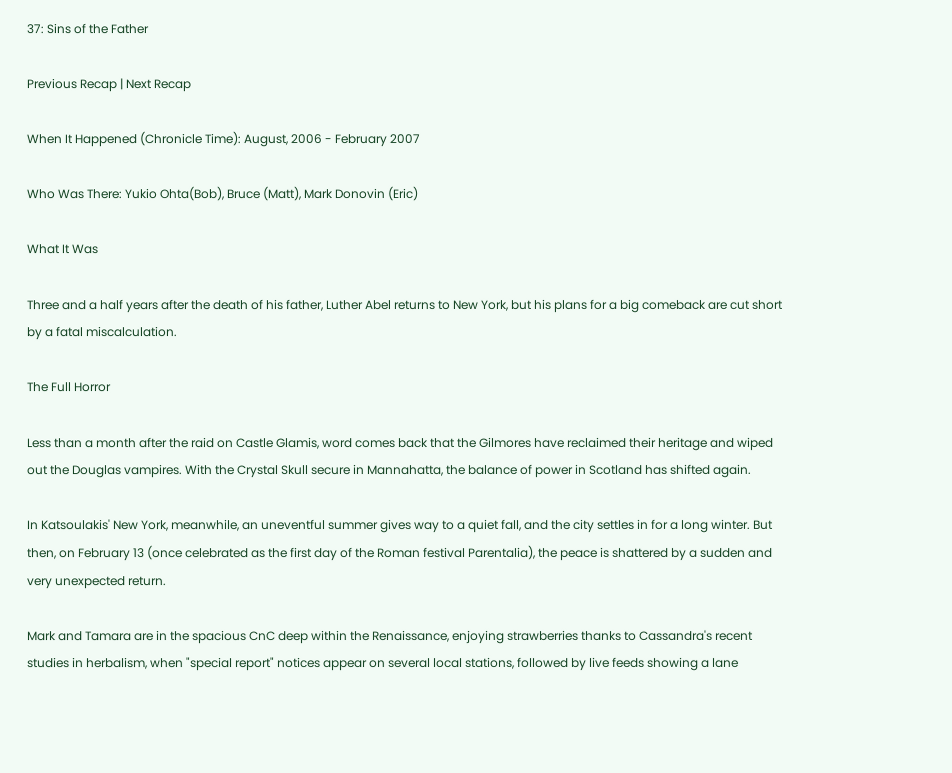37: Sins of the Father

Previous Recap | Next Recap

When It Happened (Chronicle Time): August, 2006 - February 2007

Who Was There: Yukio Ohta(Bob), Bruce (Matt), Mark Donovin (Eric)

What It Was

Three and a half years after the death of his father, Luther Abel returns to New York, but his plans for a big comeback are cut short by a fatal miscalculation.

The Full Horror

Less than a month after the raid on Castle Glamis, word comes back that the Gilmores have reclaimed their heritage and wiped out the Douglas vampires. With the Crystal Skull secure in Mannahatta, the balance of power in Scotland has shifted again.

In Katsoulakis' New York, meanwhile, an uneventful summer gives way to a quiet fall, and the city settles in for a long winter. But then, on February 13 (once celebrated as the first day of the Roman festival Parentalia), the peace is shattered by a sudden and very unexpected return.

Mark and Tamara are in the spacious CnC deep within the Renaissance, enjoying strawberries thanks to Cassandra's recent studies in herbalism, when "special report" notices appear on several local stations, followed by live feeds showing a lane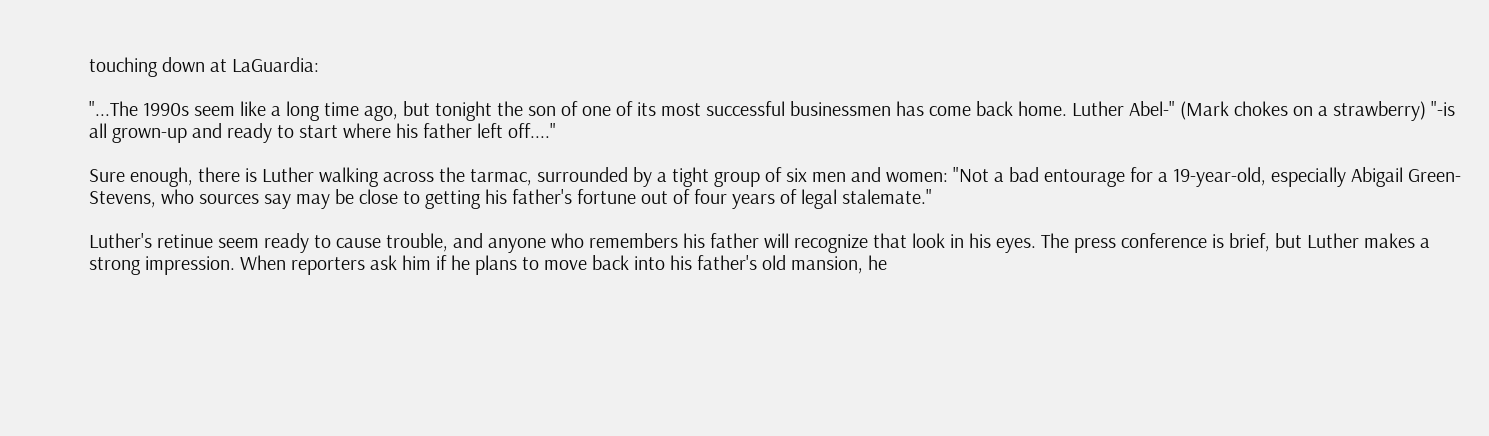touching down at LaGuardia:

"...The 1990s seem like a long time ago, but tonight the son of one of its most successful businessmen has come back home. Luther Abel-" (Mark chokes on a strawberry) "-is all grown-up and ready to start where his father left off...."

Sure enough, there is Luther walking across the tarmac, surrounded by a tight group of six men and women: "Not a bad entourage for a 19-year-old, especially Abigail Green-Stevens, who sources say may be close to getting his father's fortune out of four years of legal stalemate."

Luther's retinue seem ready to cause trouble, and anyone who remembers his father will recognize that look in his eyes. The press conference is brief, but Luther makes a strong impression. When reporters ask him if he plans to move back into his father's old mansion, he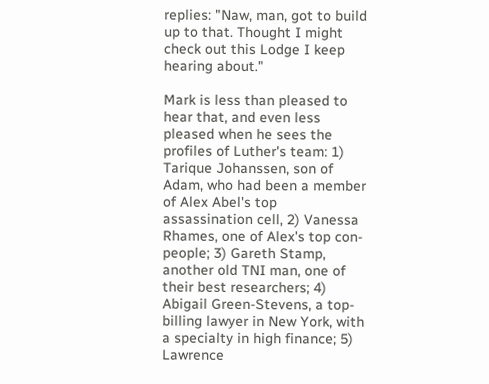replies: "Naw, man, got to build up to that. Thought I might check out this Lodge I keep hearing about."

Mark is less than pleased to hear that, and even less pleased when he sees the profiles of Luther's team: 1) Tarique Johanssen, son of Adam, who had been a member of Alex Abel's top assassination cell, 2) Vanessa Rhames, one of Alex's top con-people; 3) Gareth Stamp, another old TNI man, one of their best researchers; 4) Abigail Green-Stevens, a top-billing lawyer in New York, with a specialty in high finance; 5) Lawrence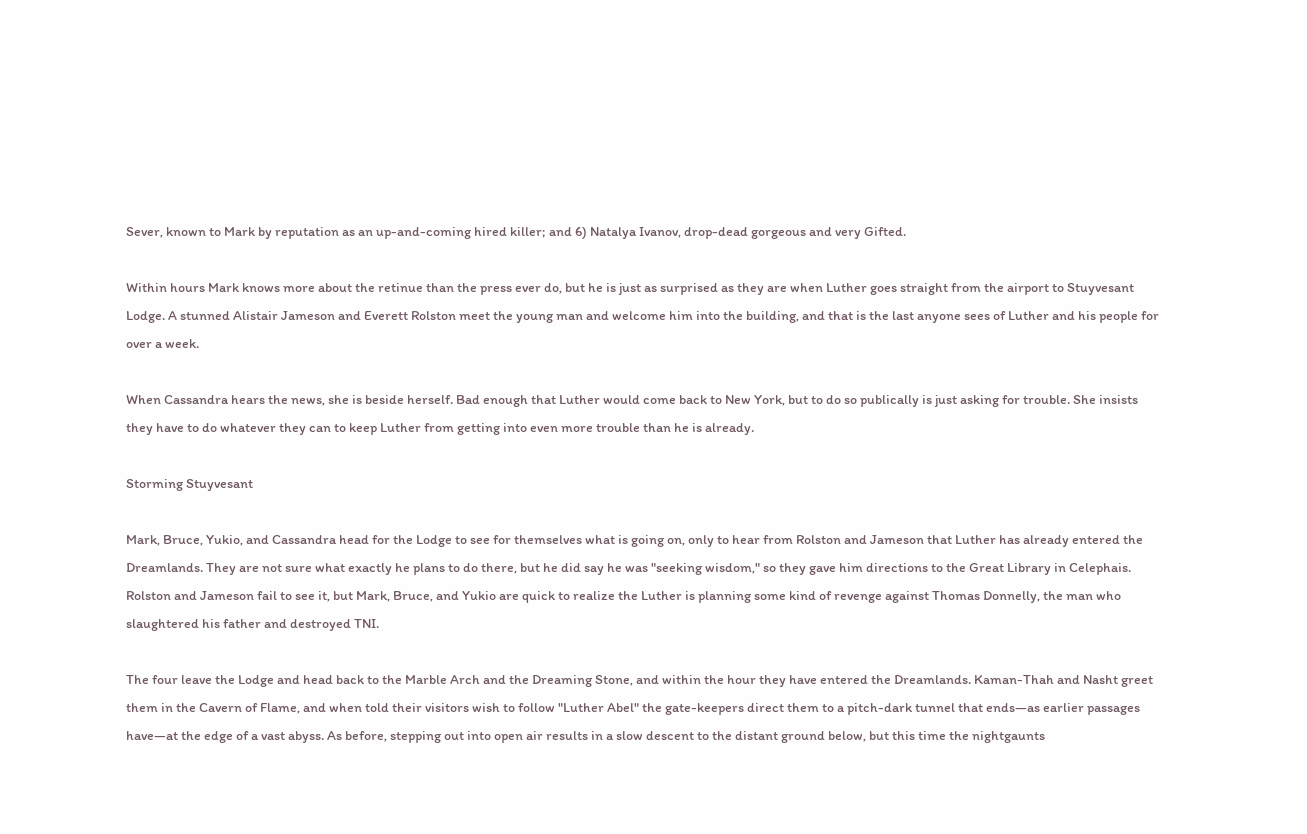Sever, known to Mark by reputation as an up-and-coming hired killer; and 6) Natalya Ivanov, drop-dead gorgeous and very Gifted.

Within hours Mark knows more about the retinue than the press ever do, but he is just as surprised as they are when Luther goes straight from the airport to Stuyvesant Lodge. A stunned Alistair Jameson and Everett Rolston meet the young man and welcome him into the building, and that is the last anyone sees of Luther and his people for over a week.

When Cassandra hears the news, she is beside herself. Bad enough that Luther would come back to New York, but to do so publically is just asking for trouble. She insists they have to do whatever they can to keep Luther from getting into even more trouble than he is already.

Storming Stuyvesant

Mark, Bruce, Yukio, and Cassandra head for the Lodge to see for themselves what is going on, only to hear from Rolston and Jameson that Luther has already entered the Dreamlands. They are not sure what exactly he plans to do there, but he did say he was "seeking wisdom," so they gave him directions to the Great Library in Celephais. Rolston and Jameson fail to see it, but Mark, Bruce, and Yukio are quick to realize the Luther is planning some kind of revenge against Thomas Donnelly, the man who slaughtered his father and destroyed TNI.

The four leave the Lodge and head back to the Marble Arch and the Dreaming Stone, and within the hour they have entered the Dreamlands. Kaman-Thah and Nasht greet them in the Cavern of Flame, and when told their visitors wish to follow "Luther Abel" the gate-keepers direct them to a pitch-dark tunnel that ends—as earlier passages have—at the edge of a vast abyss. As before, stepping out into open air results in a slow descent to the distant ground below, but this time the nightgaunts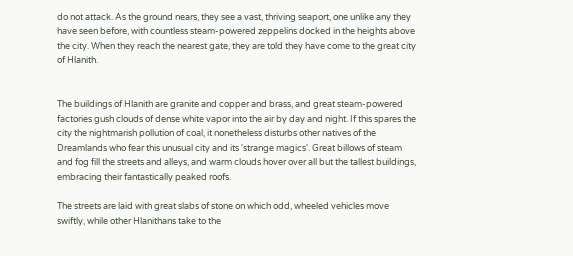do not attack. As the ground nears, they see a vast, thriving seaport, one unlike any they have seen before, with countless steam-powered zeppelins docked in the heights above the city. When they reach the nearest gate, they are told they have come to the great city of Hlanith.


The buildings of Hlanith are granite and copper and brass, and great steam-powered factories gush clouds of dense white vapor into the air by day and night. If this spares the city the nightmarish pollution of coal, it nonetheless disturbs other natives of the Dreamlands who fear this unusual city and its 'strange magics'. Great billows of steam and fog fill the streets and alleys, and warm clouds hover over all but the tallest buildings, embracing their fantastically peaked roofs.

The streets are laid with great slabs of stone on which odd, wheeled vehicles move swiftly, while other Hlanithans take to the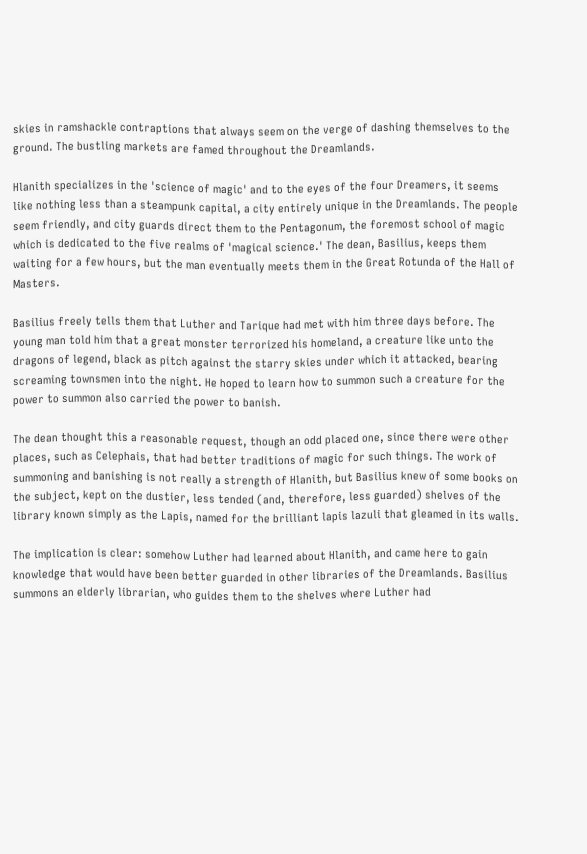skies in ramshackle contraptions that always seem on the verge of dashing themselves to the ground. The bustling markets are famed throughout the Dreamlands.

Hlanith specializes in the 'science of magic' and to the eyes of the four Dreamers, it seems like nothing less than a steampunk capital, a city entirely unique in the Dreamlands. The people seem friendly, and city guards direct them to the Pentagonum, the foremost school of magic which is dedicated to the five realms of 'magical science.' The dean, Basilius, keeps them waiting for a few hours, but the man eventually meets them in the Great Rotunda of the Hall of Masters.

Basilius freely tells them that Luther and Tarique had met with him three days before. The young man told him that a great monster terrorized his homeland, a creature like unto the dragons of legend, black as pitch against the starry skies under which it attacked, bearing screaming townsmen into the night. He hoped to learn how to summon such a creature for the power to summon also carried the power to banish.

The dean thought this a reasonable request, though an odd placed one, since there were other places, such as Celephais, that had better traditions of magic for such things. The work of summoning and banishing is not really a strength of Hlanith, but Basilius knew of some books on the subject, kept on the dustier, less tended (and, therefore, less guarded) shelves of the library known simply as the Lapis, named for the brilliant lapis lazuli that gleamed in its walls.

The implication is clear: somehow Luther had learned about Hlanith, and came here to gain knowledge that would have been better guarded in other libraries of the Dreamlands. Basilius summons an elderly librarian, who guides them to the shelves where Luther had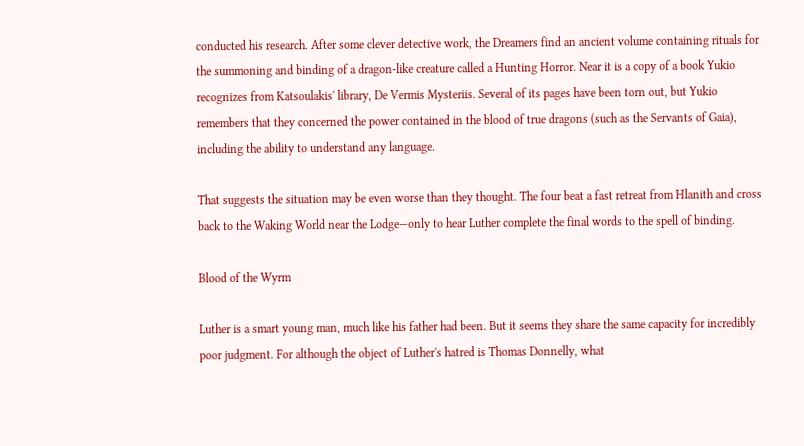conducted his research. After some clever detective work, the Dreamers find an ancient volume containing rituals for the summoning and binding of a dragon-like creature called a Hunting Horror. Near it is a copy of a book Yukio recognizes from Katsoulakis' library, De Vermis Mysteriis. Several of its pages have been torn out, but Yukio remembers that they concerned the power contained in the blood of true dragons (such as the Servants of Gaia), including the ability to understand any language.

That suggests the situation may be even worse than they thought. The four beat a fast retreat from Hlanith and cross back to the Waking World near the Lodge—only to hear Luther complete the final words to the spell of binding.

Blood of the Wyrm

Luther is a smart young man, much like his father had been. But it seems they share the same capacity for incredibly poor judgment. For although the object of Luther's hatred is Thomas Donnelly, what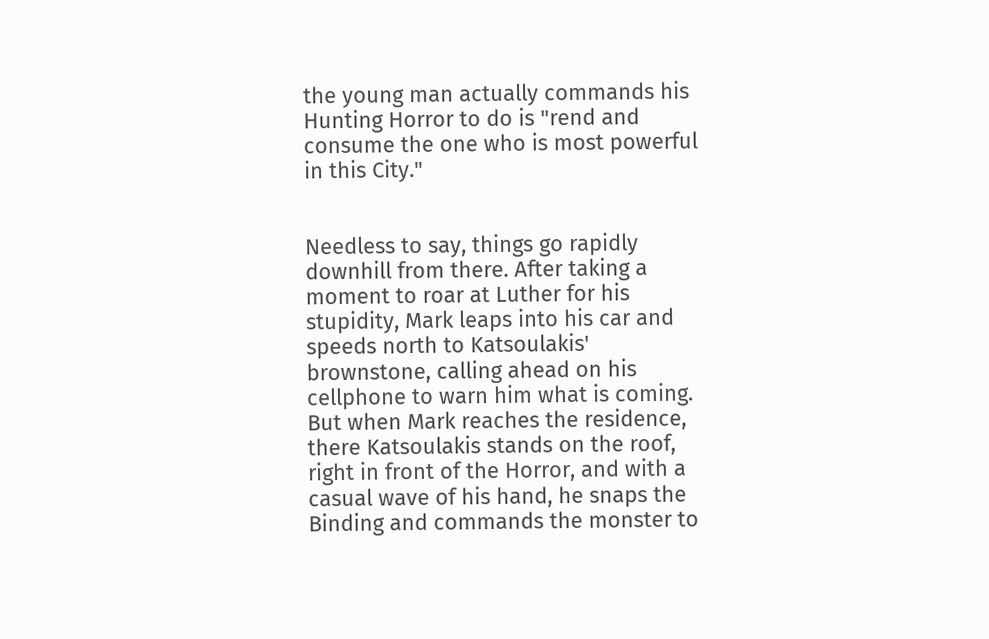the young man actually commands his Hunting Horror to do is "rend and consume the one who is most powerful in this City."


Needless to say, things go rapidly downhill from there. After taking a moment to roar at Luther for his stupidity, Mark leaps into his car and speeds north to Katsoulakis' brownstone, calling ahead on his cellphone to warn him what is coming. But when Mark reaches the residence, there Katsoulakis stands on the roof, right in front of the Horror, and with a casual wave of his hand, he snaps the Binding and commands the monster to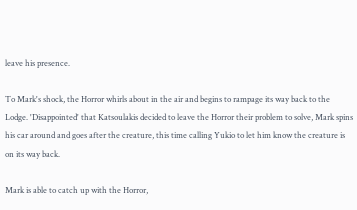leave his presence.

To Mark's shock, the Horror whirls about in the air and begins to rampage its way back to the Lodge. 'Disappointed' that Katsoulakis decided to leave the Horror their problem to solve, Mark spins his car around and goes after the creature, this time calling Yukio to let him know the creature is on its way back.

Mark is able to catch up with the Horror,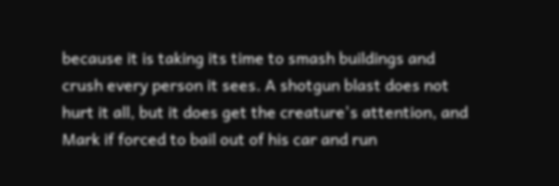because it is taking its time to smash buildings and crush every person it sees. A shotgun blast does not hurt it all, but it does get the creature's attention, and Mark if forced to bail out of his car and run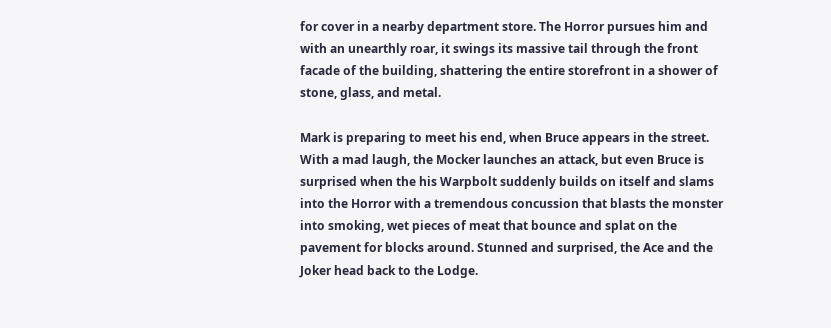for cover in a nearby department store. The Horror pursues him and with an unearthly roar, it swings its massive tail through the front facade of the building, shattering the entire storefront in a shower of stone, glass, and metal.

Mark is preparing to meet his end, when Bruce appears in the street. With a mad laugh, the Mocker launches an attack, but even Bruce is surprised when the his Warpbolt suddenly builds on itself and slams into the Horror with a tremendous concussion that blasts the monster into smoking, wet pieces of meat that bounce and splat on the pavement for blocks around. Stunned and surprised, the Ace and the Joker head back to the Lodge.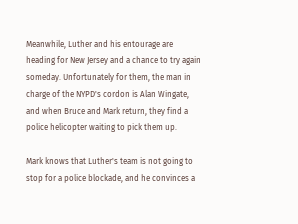Meanwhile, Luther and his entourage are heading for New Jersey and a chance to try again someday. Unfortunately for them, the man in charge of the NYPD's cordon is Alan Wingate, and when Bruce and Mark return, they find a police helicopter waiting to pick them up.

Mark knows that Luther's team is not going to stop for a police blockade, and he convinces a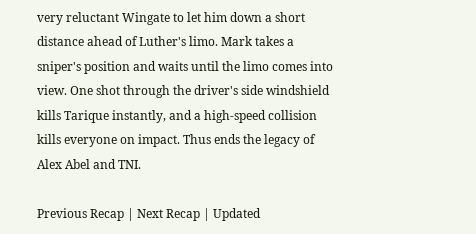very reluctant Wingate to let him down a short distance ahead of Luther's limo. Mark takes a sniper's position and waits until the limo comes into view. One shot through the driver's side windshield kills Tarique instantly, and a high-speed collision kills everyone on impact. Thus ends the legacy of Alex Abel and TNI.

Previous Recap | Next Recap | Updated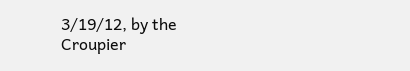3/19/12, by the Croupier